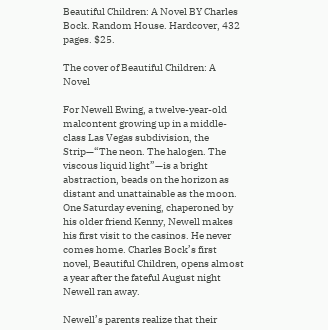Beautiful Children: A Novel BY Charles Bock. Random House. Hardcover, 432 pages. $25.

The cover of Beautiful Children: A Novel

For Newell Ewing, a twelve-year-old malcontent growing up in a middle-class Las Vegas subdivision, the Strip—“The neon. The halogen. The viscous liquid light”—is a bright abstraction, beads on the horizon as distant and unattainable as the moon. One Saturday evening, chaperoned by his older friend Kenny, Newell makes his first visit to the casinos. He never comes home. Charles Bock’s first novel, Beautiful Children, opens almost a year after the fateful August night Newell ran away.

Newell’s parents realize that their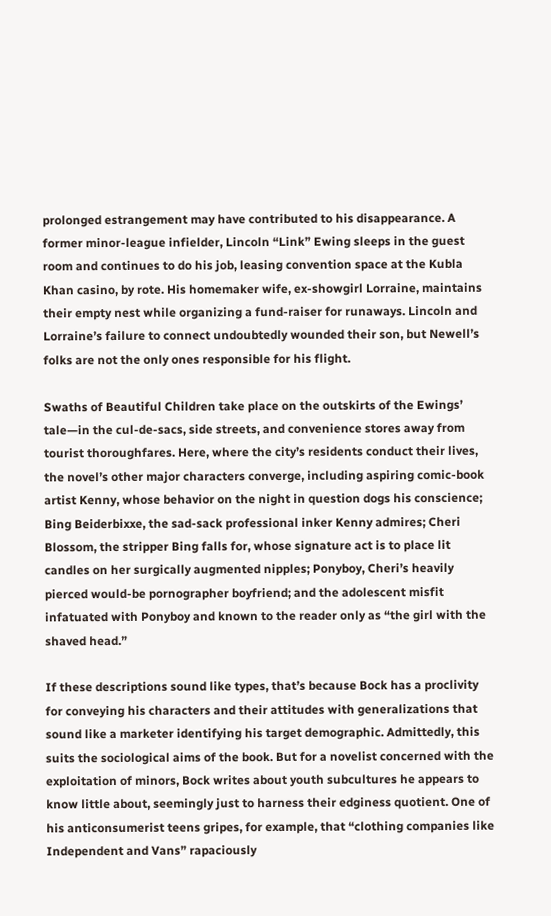prolonged estrangement may have contributed to his disappearance. A former minor-league infielder, Lincoln “Link” Ewing sleeps in the guest room and continues to do his job, leasing convention space at the Kubla Khan casino, by rote. His homemaker wife, ex-showgirl Lorraine, maintains their empty nest while organizing a fund-raiser for runaways. Lincoln and Lorraine’s failure to connect undoubtedly wounded their son, but Newell’s folks are not the only ones responsible for his flight.

Swaths of Beautiful Children take place on the outskirts of the Ewings’ tale—in the cul-de-sacs, side streets, and convenience stores away from tourist thoroughfares. Here, where the city’s residents conduct their lives, the novel’s other major characters converge, including aspiring comic-book artist Kenny, whose behavior on the night in question dogs his conscience; Bing Beiderbixxe, the sad-sack professional inker Kenny admires; Cheri Blossom, the stripper Bing falls for, whose signature act is to place lit candles on her surgically augmented nipples; Ponyboy, Cheri’s heavily pierced would-be pornographer boyfriend; and the adolescent misfit infatuated with Ponyboy and known to the reader only as “the girl with the shaved head.”

If these descriptions sound like types, that’s because Bock has a proclivity for conveying his characters and their attitudes with generalizations that sound like a marketer identifying his target demographic. Admittedly, this suits the sociological aims of the book. But for a novelist concerned with the exploitation of minors, Bock writes about youth subcultures he appears to know little about, seemingly just to harness their edginess quotient. One of his anticonsumerist teens gripes, for example, that “clothing companies like Independent and Vans” rapaciously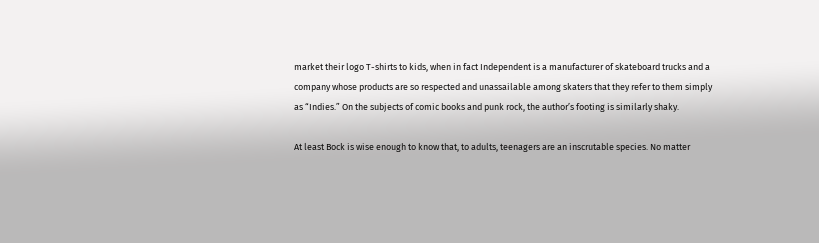market their logo T-shirts to kids, when in fact Independent is a manufacturer of skateboard trucks and a company whose products are so respected and unassailable among skaters that they refer to them simply as “Indies.” On the subjects of comic books and punk rock, the author’s footing is similarly shaky.

At least Bock is wise enough to know that, to adults, teenagers are an inscrutable species. No matter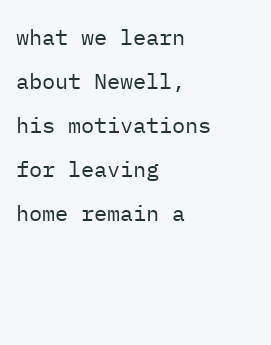what we learn about Newell, his motivations for leaving home remain a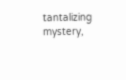tantalizing mystery,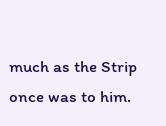much as the Strip once was to him.